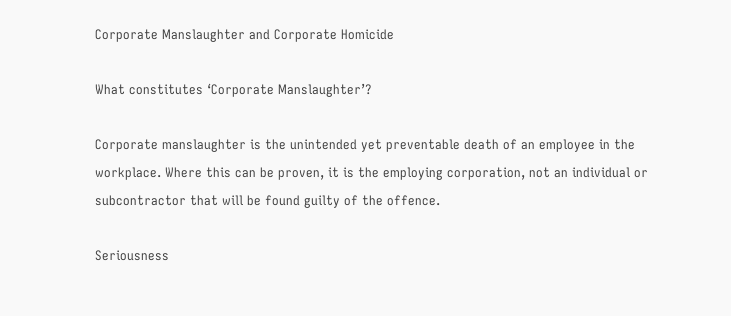Corporate Manslaughter and Corporate Homicide

What constitutes ‘Corporate Manslaughter’?

Corporate manslaughter is the unintended yet preventable death of an employee in the workplace. Where this can be proven, it is the employing corporation, not an individual or subcontractor that will be found guilty of the offence.

Seriousness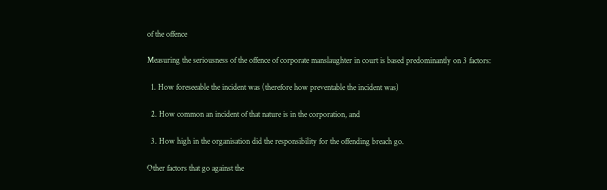of the offence

Measuring the seriousness of the offence of corporate manslaughter in court is based predominantly on 3 factors:

  1. How foreseeable the incident was (therefore how preventable the incident was)

  2. How common an incident of that nature is in the corporation, and

  3. How high in the organisation did the responsibility for the offending breach go.

Other factors that go against the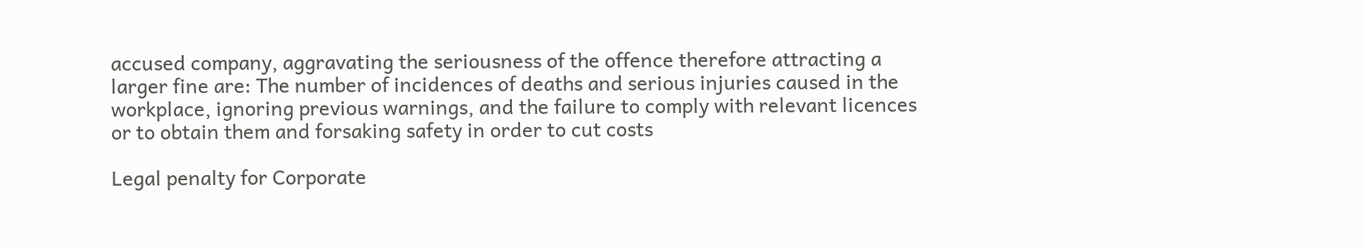accused company, aggravating the seriousness of the offence therefore attracting a larger fine are: The number of incidences of deaths and serious injuries caused in the workplace, ignoring previous warnings, and the failure to comply with relevant licences or to obtain them and forsaking safety in order to cut costs

Legal penalty for Corporate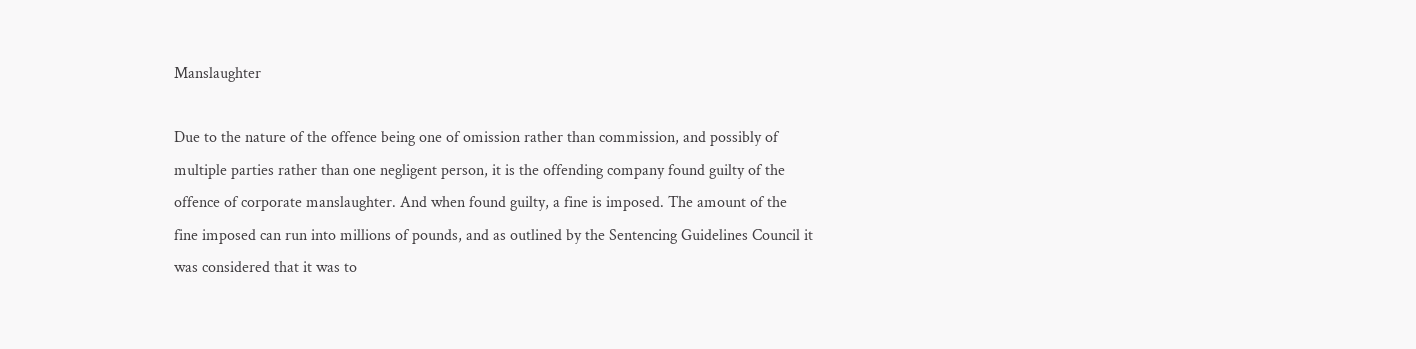Manslaughter

Due to the nature of the offence being one of omission rather than commission, and possibly of multiple parties rather than one negligent person, it is the offending company found guilty of the offence of corporate manslaughter. And when found guilty, a fine is imposed. The amount of the fine imposed can run into millions of pounds, and as outlined by the Sentencing Guidelines Council it was considered that it was to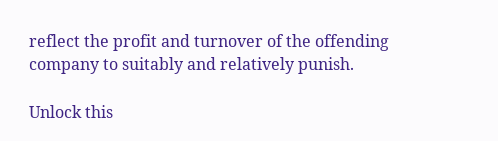reflect the profit and turnover of the offending company to suitably and relatively punish.

Unlock this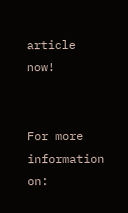article now!


For more information on: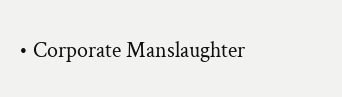• Corporate Manslaughter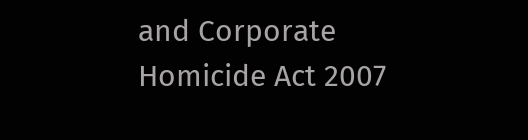and Corporate Homicide Act 2007